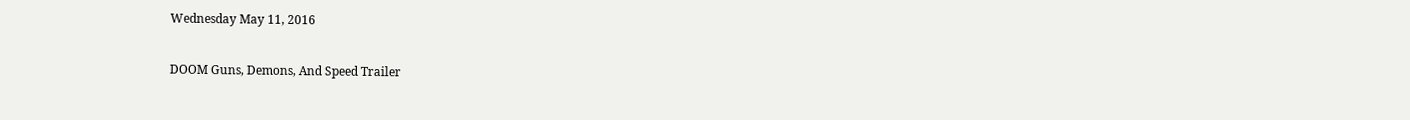Wednesday May 11, 2016

DOOM Guns, Demons, And Speed Trailer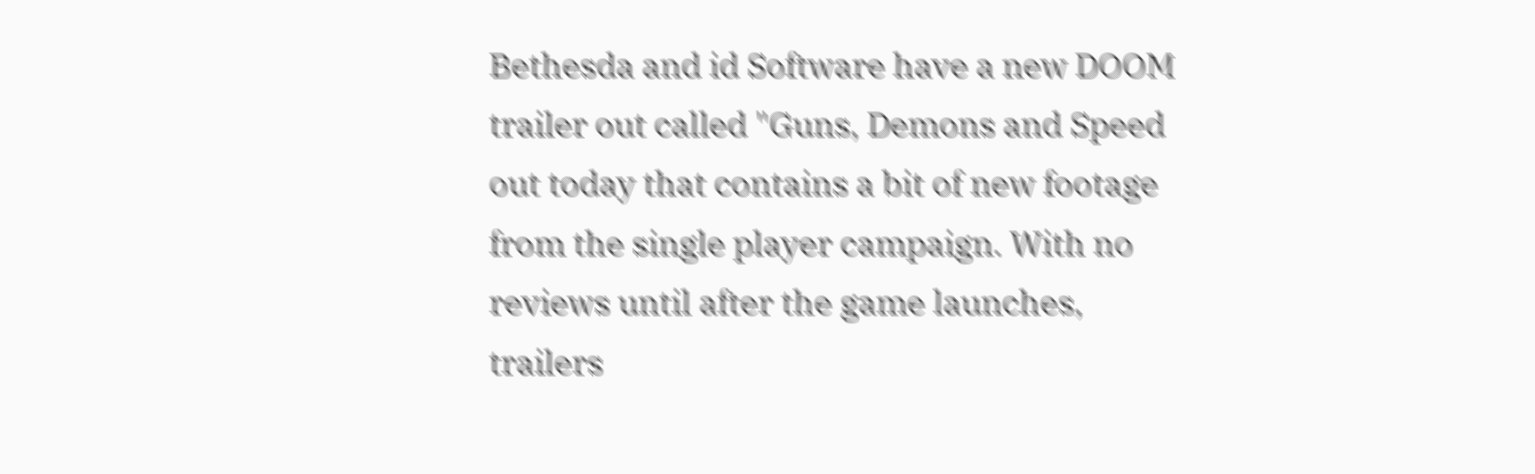Bethesda and id Software have a new DOOM trailer out called "Guns, Demons and Speed out today that contains a bit of new footage from the single player campaign. With no reviews until after the game launches, trailers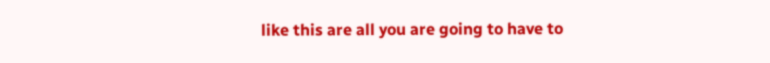like this are all you are going to have to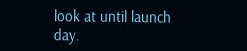look at until launch day.